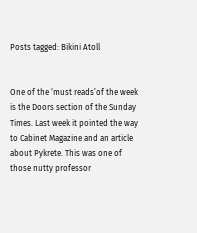Posts tagged: Bikini Atoll


One of the ‘must reads’of the week is the Doors section of the Sunday Times. Last week it pointed the way to Cabinet Magazine and an article about Pykrete. This was one of those nutty professor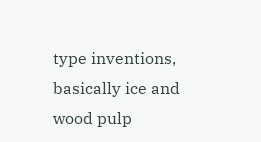type inventions, basically ice and wood pulp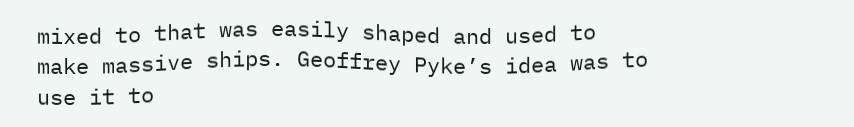mixed to that was easily shaped and used to make massive ships. Geoffrey Pyke’s idea was to use it to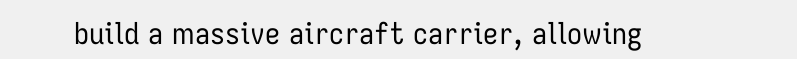build a massive aircraft carrier, allowing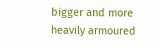bigger and more heavily armoured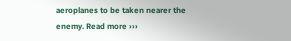aeroplanes to be taken nearer the enemy. Read more ›››